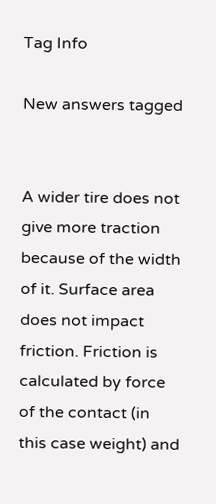Tag Info

New answers tagged


A wider tire does not give more traction because of the width of it. Surface area does not impact friction. Friction is calculated by force of the contact (in this case weight) and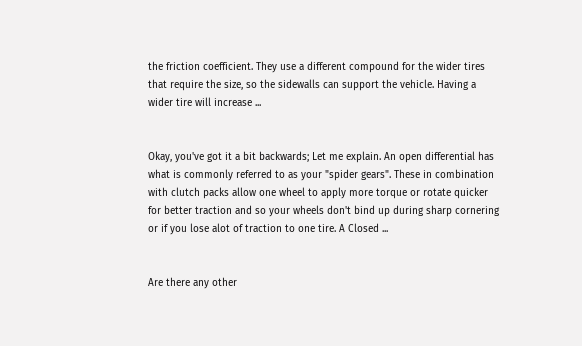the friction coefficient. They use a different compound for the wider tires that require the size, so the sidewalls can support the vehicle. Having a wider tire will increase ...


Okay, you've got it a bit backwards; Let me explain. An open differential has what is commonly referred to as your "spider gears". These in combination with clutch packs allow one wheel to apply more torque or rotate quicker for better traction and so your wheels don't bind up during sharp cornering or if you lose alot of traction to one tire. A Closed ...


Are there any other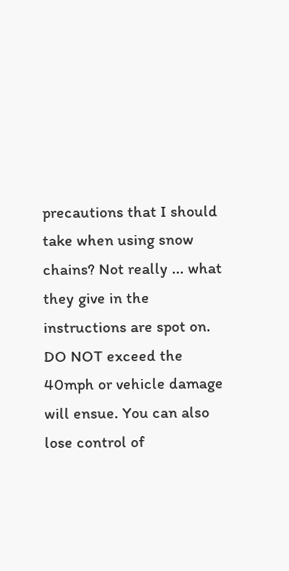precautions that I should take when using snow chains? Not really ... what they give in the instructions are spot on. DO NOT exceed the 40mph or vehicle damage will ensue. You can also lose control of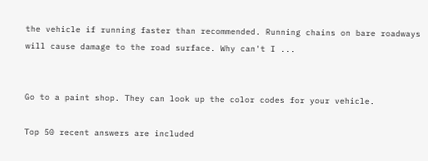the vehicle if running faster than recommended. Running chains on bare roadways will cause damage to the road surface. Why can't I ...


Go to a paint shop. They can look up the color codes for your vehicle.

Top 50 recent answers are included